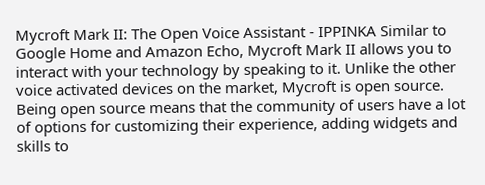Mycroft Mark II: The Open Voice Assistant - IPPINKA Similar to Google Home and Amazon Echo, Mycroft Mark II allows you to interact with your technology by speaking to it. Unlike the other voice activated devices on the market, Mycroft is open source. Being open source means that the community of users have a lot of options for customizing their experience, adding widgets and skills to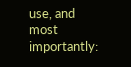use, and most importantly: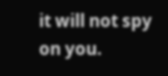it will not spy on you.